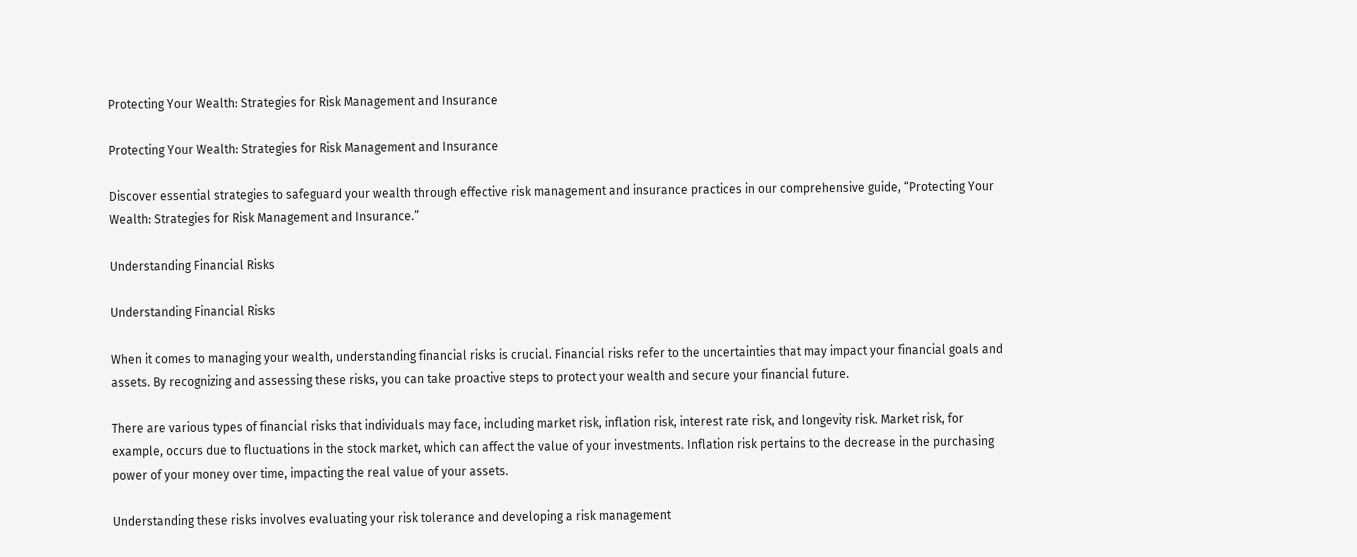Protecting Your Wealth: Strategies for Risk Management and Insurance

Protecting Your Wealth: Strategies for Risk Management and Insurance

Discover essential strategies to safeguard your wealth through effective risk management and insurance practices in our comprehensive guide, “Protecting Your Wealth: Strategies for Risk Management and Insurance.”

Understanding Financial Risks

Understanding Financial Risks

When it comes to managing your wealth, understanding financial risks is crucial. Financial risks refer to the uncertainties that may impact your financial goals and assets. By recognizing and assessing these risks, you can take proactive steps to protect your wealth and secure your financial future.

There are various types of financial risks that individuals may face, including market risk, inflation risk, interest rate risk, and longevity risk. Market risk, for example, occurs due to fluctuations in the stock market, which can affect the value of your investments. Inflation risk pertains to the decrease in the purchasing power of your money over time, impacting the real value of your assets.

Understanding these risks involves evaluating your risk tolerance and developing a risk management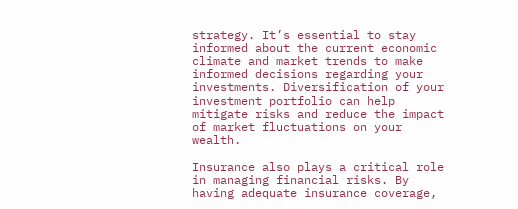strategy. It’s essential to stay informed about the current economic climate and market trends to make informed decisions regarding your investments. Diversification of your investment portfolio can help mitigate risks and reduce the impact of market fluctuations on your wealth.

Insurance also plays a critical role in managing financial risks. By having adequate insurance coverage,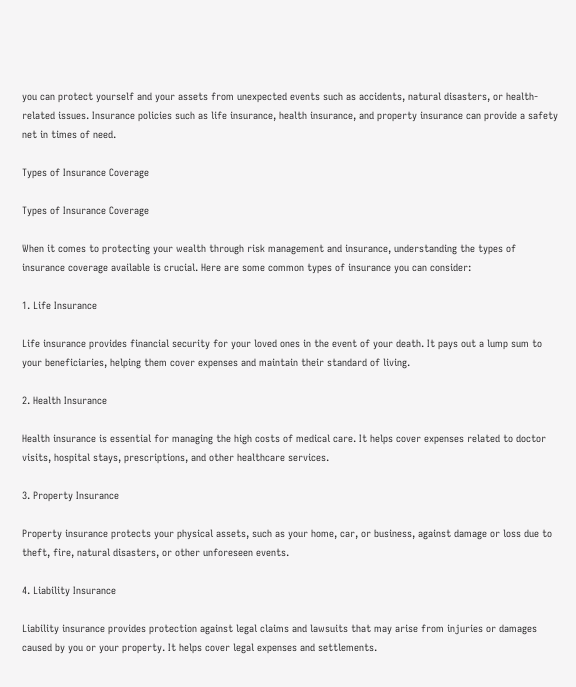you can protect yourself and your assets from unexpected events such as accidents, natural disasters, or health-related issues. Insurance policies such as life insurance, health insurance, and property insurance can provide a safety net in times of need.

Types of Insurance Coverage

Types of Insurance Coverage

When it comes to protecting your wealth through risk management and insurance, understanding the types of insurance coverage available is crucial. Here are some common types of insurance you can consider:

1. Life Insurance

Life insurance provides financial security for your loved ones in the event of your death. It pays out a lump sum to your beneficiaries, helping them cover expenses and maintain their standard of living.

2. Health Insurance

Health insurance is essential for managing the high costs of medical care. It helps cover expenses related to doctor visits, hospital stays, prescriptions, and other healthcare services.

3. Property Insurance

Property insurance protects your physical assets, such as your home, car, or business, against damage or loss due to theft, fire, natural disasters, or other unforeseen events.

4. Liability Insurance

Liability insurance provides protection against legal claims and lawsuits that may arise from injuries or damages caused by you or your property. It helps cover legal expenses and settlements.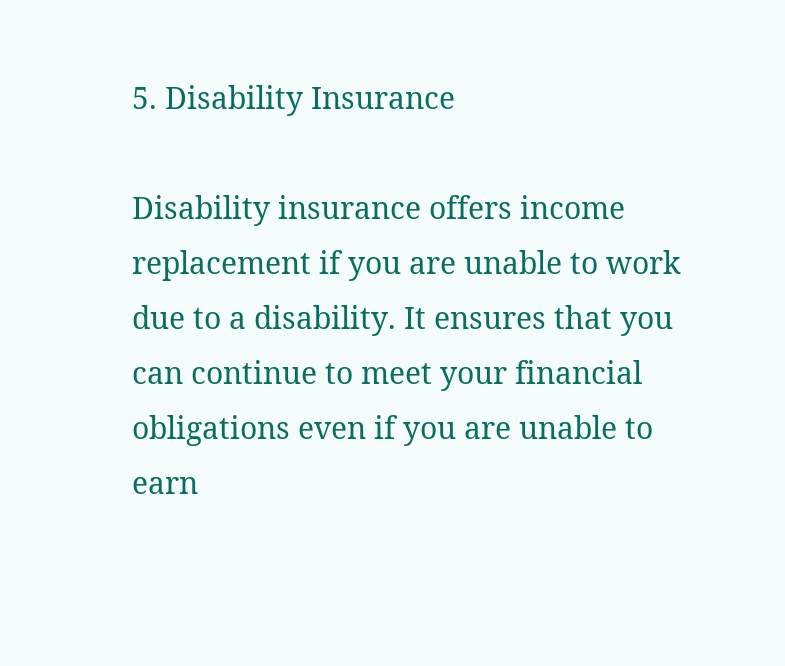5. Disability Insurance

Disability insurance offers income replacement if you are unable to work due to a disability. It ensures that you can continue to meet your financial obligations even if you are unable to earn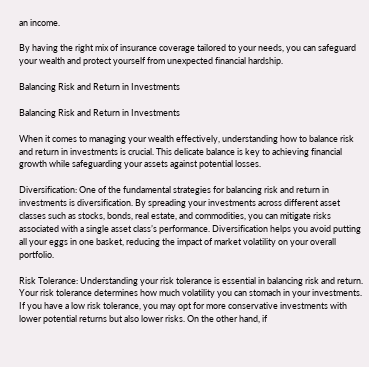an income.

By having the right mix of insurance coverage tailored to your needs, you can safeguard your wealth and protect yourself from unexpected financial hardship.

Balancing Risk and Return in Investments

Balancing Risk and Return in Investments

When it comes to managing your wealth effectively, understanding how to balance risk and return in investments is crucial. This delicate balance is key to achieving financial growth while safeguarding your assets against potential losses.

Diversification: One of the fundamental strategies for balancing risk and return in investments is diversification. By spreading your investments across different asset classes such as stocks, bonds, real estate, and commodities, you can mitigate risks associated with a single asset class’s performance. Diversification helps you avoid putting all your eggs in one basket, reducing the impact of market volatility on your overall portfolio.

Risk Tolerance: Understanding your risk tolerance is essential in balancing risk and return. Your risk tolerance determines how much volatility you can stomach in your investments. If you have a low risk tolerance, you may opt for more conservative investments with lower potential returns but also lower risks. On the other hand, if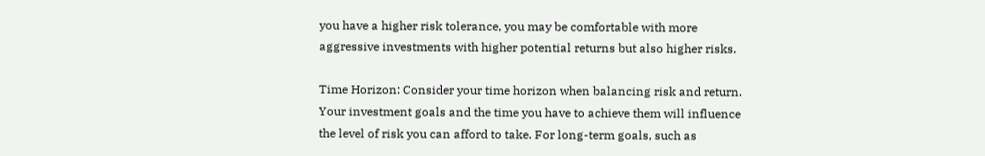you have a higher risk tolerance, you may be comfortable with more aggressive investments with higher potential returns but also higher risks.

Time Horizon: Consider your time horizon when balancing risk and return. Your investment goals and the time you have to achieve them will influence the level of risk you can afford to take. For long-term goals, such as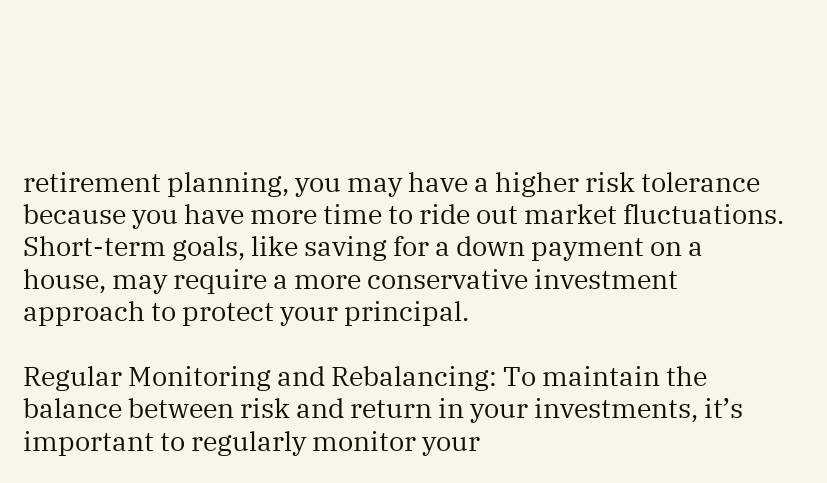retirement planning, you may have a higher risk tolerance because you have more time to ride out market fluctuations. Short-term goals, like saving for a down payment on a house, may require a more conservative investment approach to protect your principal.

Regular Monitoring and Rebalancing: To maintain the balance between risk and return in your investments, it’s important to regularly monitor your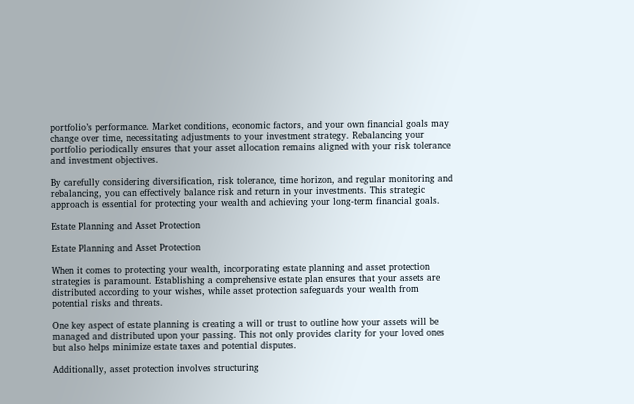portfolio’s performance. Market conditions, economic factors, and your own financial goals may change over time, necessitating adjustments to your investment strategy. Rebalancing your portfolio periodically ensures that your asset allocation remains aligned with your risk tolerance and investment objectives.

By carefully considering diversification, risk tolerance, time horizon, and regular monitoring and rebalancing, you can effectively balance risk and return in your investments. This strategic approach is essential for protecting your wealth and achieving your long-term financial goals.

Estate Planning and Asset Protection

Estate Planning and Asset Protection

When it comes to protecting your wealth, incorporating estate planning and asset protection strategies is paramount. Establishing a comprehensive estate plan ensures that your assets are distributed according to your wishes, while asset protection safeguards your wealth from potential risks and threats.

One key aspect of estate planning is creating a will or trust to outline how your assets will be managed and distributed upon your passing. This not only provides clarity for your loved ones but also helps minimize estate taxes and potential disputes.

Additionally, asset protection involves structuring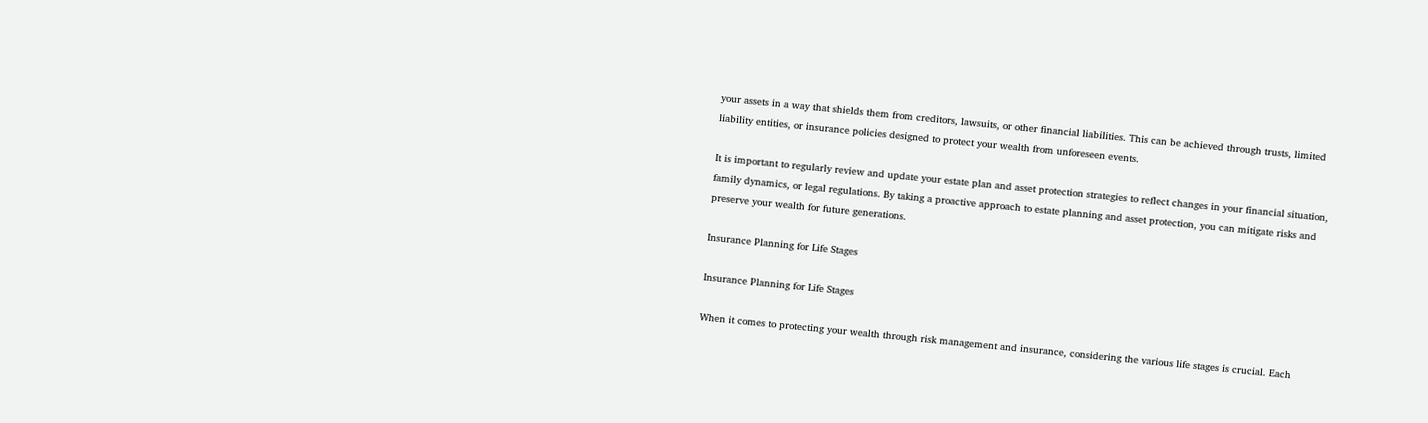your assets in a way that shields them from creditors, lawsuits, or other financial liabilities. This can be achieved through trusts, limited liability entities, or insurance policies designed to protect your wealth from unforeseen events.

It is important to regularly review and update your estate plan and asset protection strategies to reflect changes in your financial situation, family dynamics, or legal regulations. By taking a proactive approach to estate planning and asset protection, you can mitigate risks and preserve your wealth for future generations.

Insurance Planning for Life Stages

Insurance Planning for Life Stages

When it comes to protecting your wealth through risk management and insurance, considering the various life stages is crucial. Each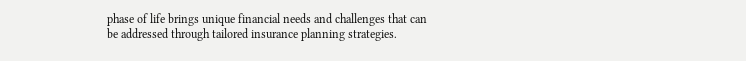phase of life brings unique financial needs and challenges that can be addressed through tailored insurance planning strategies.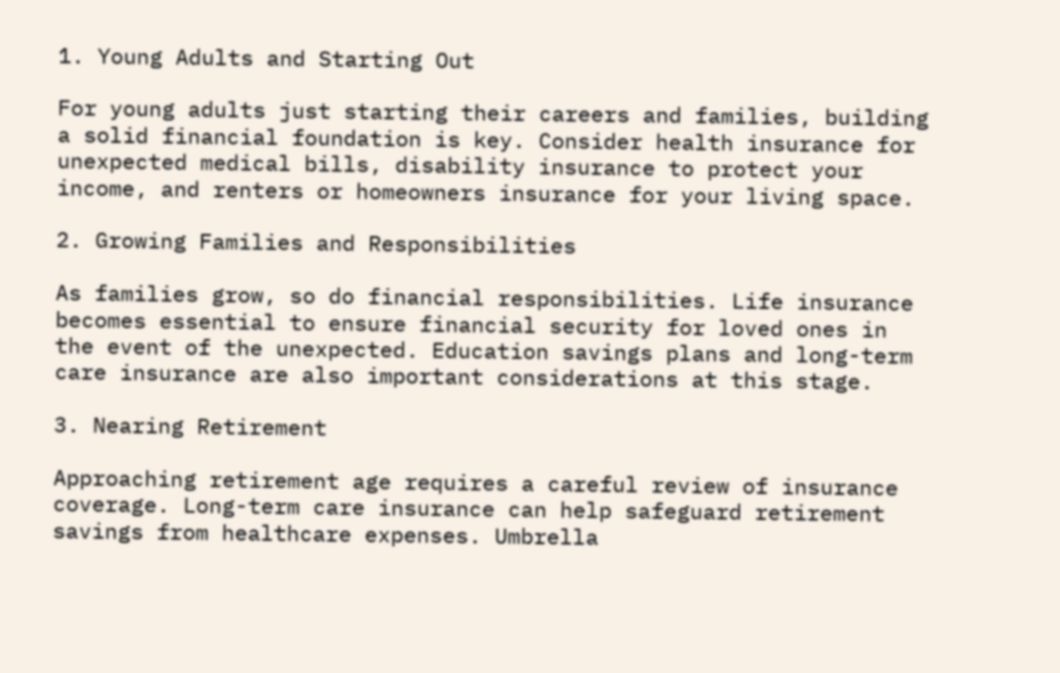1. Young Adults and Starting Out

For young adults just starting their careers and families, building a solid financial foundation is key. Consider health insurance for unexpected medical bills, disability insurance to protect your income, and renters or homeowners insurance for your living space.

2. Growing Families and Responsibilities

As families grow, so do financial responsibilities. Life insurance becomes essential to ensure financial security for loved ones in the event of the unexpected. Education savings plans and long-term care insurance are also important considerations at this stage.

3. Nearing Retirement

Approaching retirement age requires a careful review of insurance coverage. Long-term care insurance can help safeguard retirement savings from healthcare expenses. Umbrella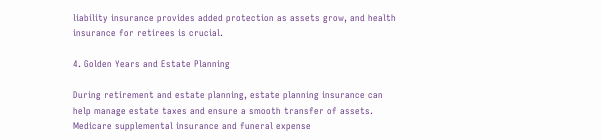liability insurance provides added protection as assets grow, and health insurance for retirees is crucial.

4. Golden Years and Estate Planning

During retirement and estate planning, estate planning insurance can help manage estate taxes and ensure a smooth transfer of assets. Medicare supplemental insurance and funeral expense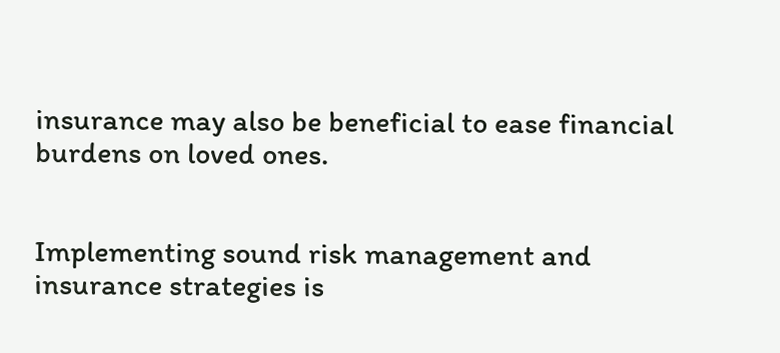insurance may also be beneficial to ease financial burdens on loved ones.


Implementing sound risk management and insurance strategies is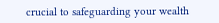crucial to safeguarding your wealth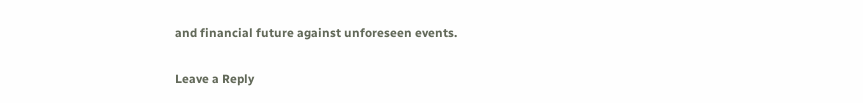and financial future against unforeseen events.

Leave a Reply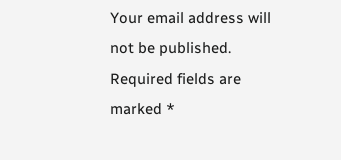Your email address will not be published. Required fields are marked *